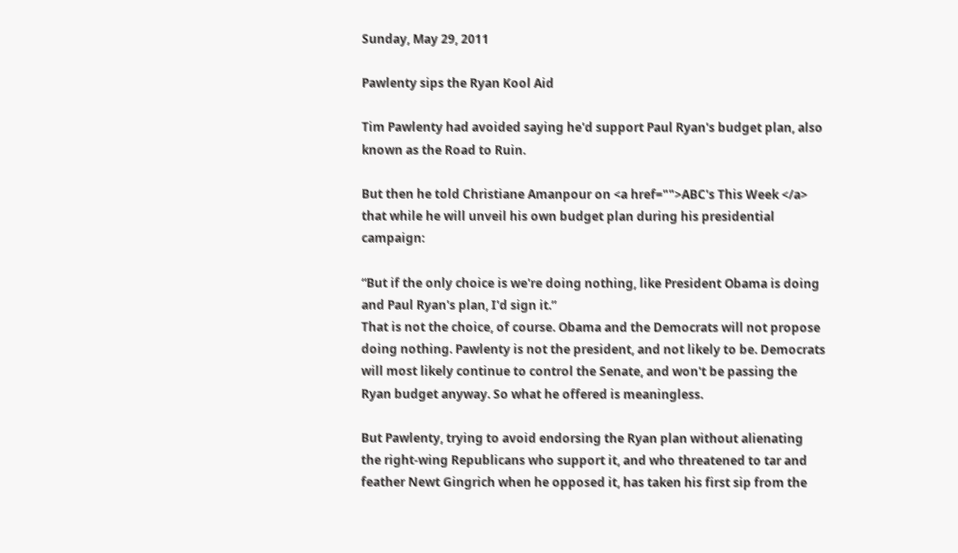Sunday, May 29, 2011

Pawlenty sips the Ryan Kool Aid

Tim Pawlenty had avoided saying he'd support Paul Ryan's budget plan, also known as the Road to Ruin.

But then he told Christiane Amanpour on <a href="">ABC's This Week </a> that while he will unveil his own budget plan during his presidential campaign:

“But if the only choice is we're doing nothing, like President Obama is doing and Paul Ryan's plan, I'd sign it.”
That is not the choice, of course. Obama and the Democrats will not propose doing nothing. Pawlenty is not the president, and not likely to be. Democrats will most likely continue to control the Senate, and won't be passing the Ryan budget anyway. So what he offered is meaningless.

But Pawlenty, trying to avoid endorsing the Ryan plan without alienating the right-wing Republicans who support it, and who threatened to tar and feather Newt Gingrich when he opposed it, has taken his first sip from the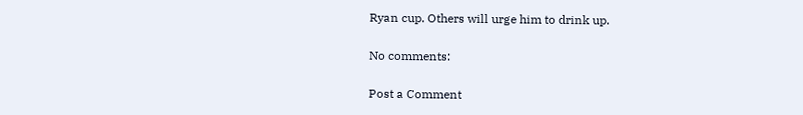Ryan cup. Others will urge him to drink up.

No comments:

Post a Comment